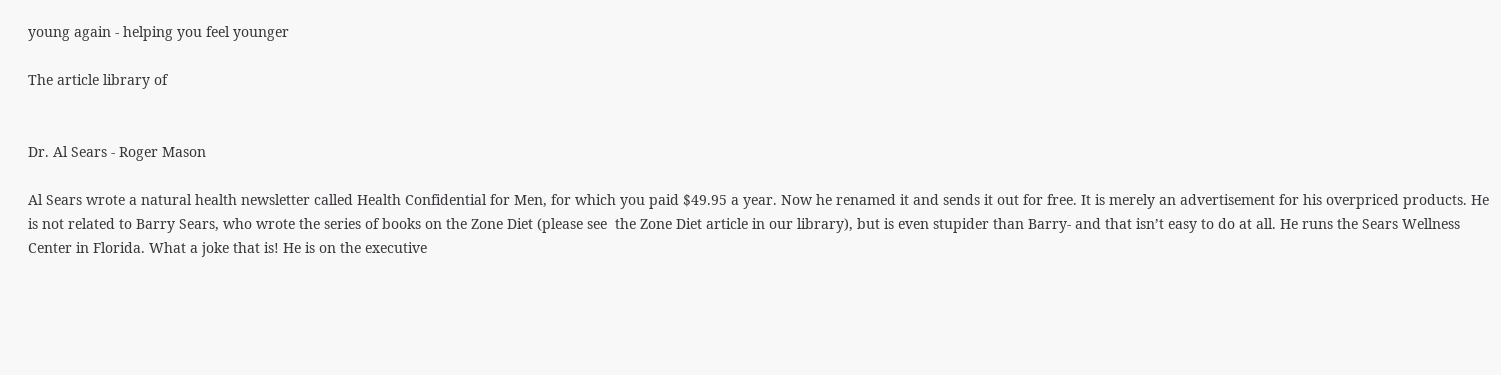young again - helping you feel younger

The article library of


Dr. Al Sears - Roger Mason

Al Sears wrote a natural health newsletter called Health Confidential for Men, for which you paid $49.95 a year. Now he renamed it and sends it out for free. It is merely an advertisement for his overpriced products. He is not related to Barry Sears, who wrote the series of books on the Zone Diet (please see  the Zone Diet article in our library), but is even stupider than Barry- and that isn’t easy to do at all. He runs the Sears Wellness Center in Florida. What a joke that is! He is on the executive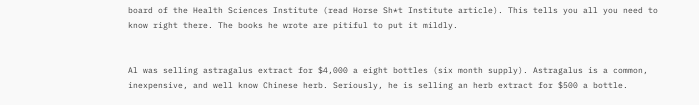board of the Health Sciences Institute (read Horse Sh*t Institute article). This tells you all you need to know right there. The books he wrote are pitiful to put it mildly.


Al was selling astragalus extract for $4,000 a eight bottles (six month supply). Astragalus is a common, inexpensive, and well know Chinese herb. Seriously, he is selling an herb extract for $500 a bottle.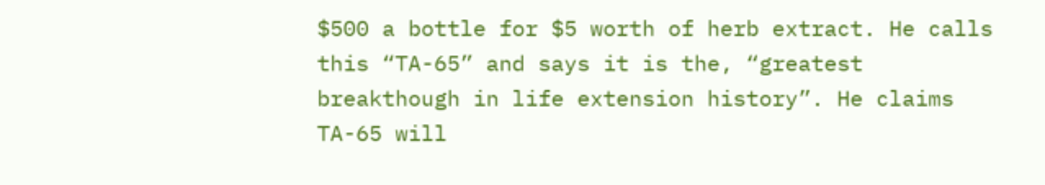$500 a bottle for $5 worth of herb extract. He calls this “TA-65” and says it is the, “greatest breakthough in life extension history”. He claims TA-65 will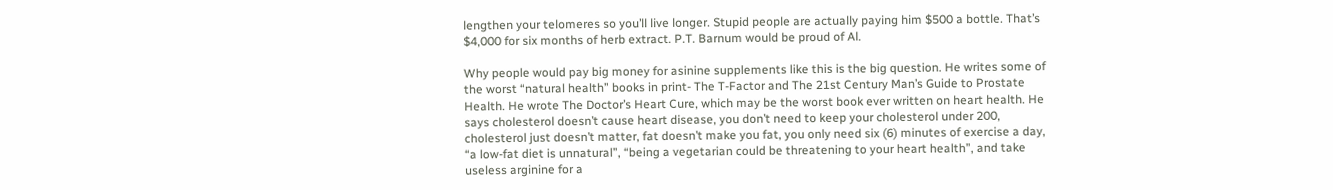lengthen your telomeres so you’ll live longer. Stupid people are actually paying him $500 a bottle. That’s $4,000 for six months of herb extract. P.T. Barnum would be proud of Al.

Why people would pay big money for asinine supplements like this is the big question. He writes some of the worst “natural health” books in print- The T-Factor and The 21st Century Man’s Guide to Prostate Health. He wrote The Doctor’s Heart Cure, which may be the worst book ever written on heart health. He says cholesterol doesn’t cause heart disease, you don’t need to keep your cholesterol under 200, cholesterol just doesn’t matter, fat doesn’t make you fat, you only need six (6) minutes of exercise a day, “a low-fat diet is unnatural”, “being a vegetarian could be threatening to your heart health”, and take useless arginine for a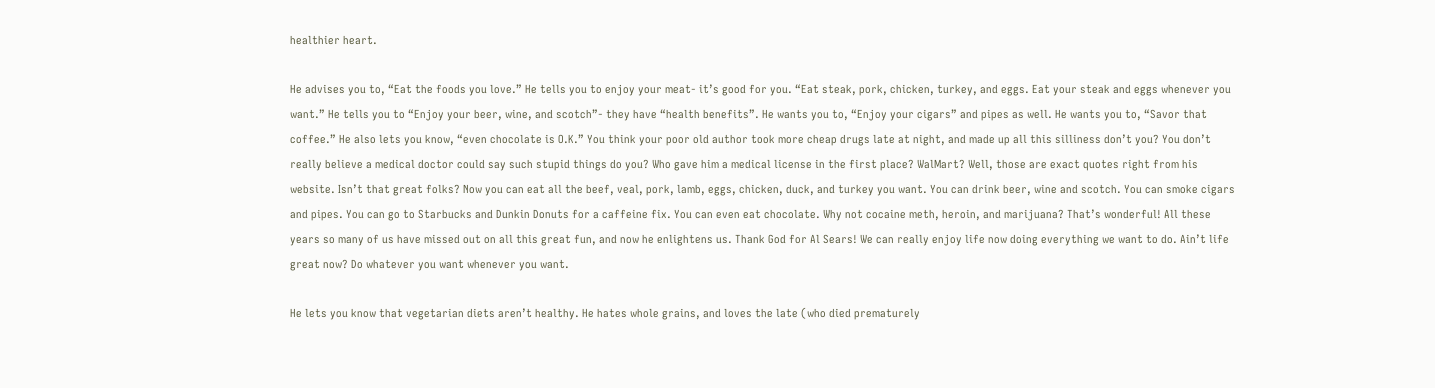healthier heart.

He advises you to, “Eat the foods you love.” He tells you to enjoy your meat- it’s good for you. “Eat steak, pork, chicken, turkey, and eggs. Eat your steak and eggs whenever you want.” He tells you to “Enjoy your beer, wine, and scotch”- they have “health benefits”. He wants you to, “Enjoy your cigars” and pipes as well. He wants you to, “Savor that coffee.” He also lets you know, “even chocolate is O.K.” You think your poor old author took more cheap drugs late at night, and made up all this silliness don’t you? You don’t really believe a medical doctor could say such stupid things do you? Who gave him a medical license in the first place? WalMart? Well, those are exact quotes right from his website. Isn’t that great folks? Now you can eat all the beef, veal, pork, lamb, eggs, chicken, duck, and turkey you want. You can drink beer, wine and scotch. You can smoke cigars and pipes. You can go to Starbucks and Dunkin Donuts for a caffeine fix. You can even eat chocolate. Why not cocaine meth, heroin, and marijuana? That’s wonderful! All these years so many of us have missed out on all this great fun, and now he enlightens us. Thank God for Al Sears! We can really enjoy life now doing everything we want to do. Ain’t life great now? Do whatever you want whenever you want.

He lets you know that vegetarian diets aren’t healthy. He hates whole grains, and loves the late (who died prematurely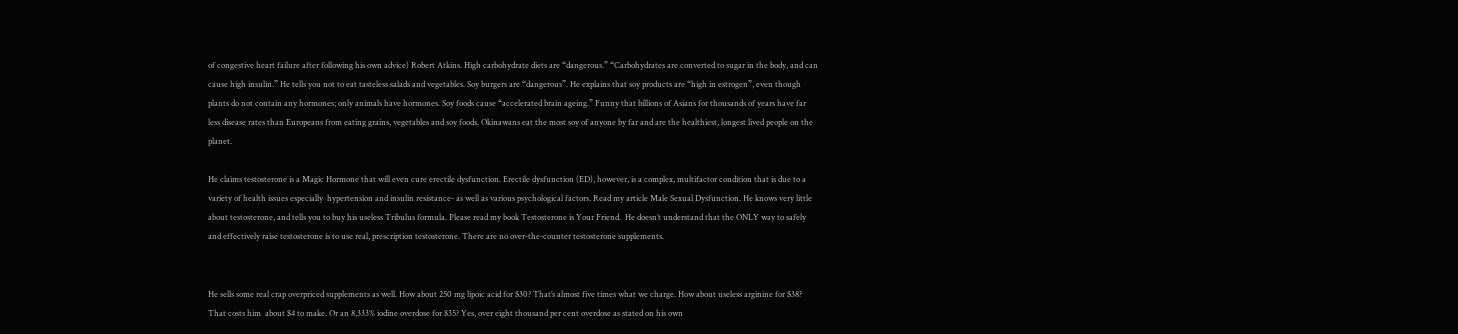of congestive heart failure after following his own advice) Robert Atkins. High carbohydrate diets are “dangerous.” “Carbohydrates are converted to sugar in the body, and can cause high insulin.” He tells you not to eat tasteless salads and vegetables. Soy burgers are “dangerous”. He explains that soy products are “high in estrogen”, even though plants do not contain any hormones; only animals have hormones. Soy foods cause “accelerated brain ageing.” Funny that billions of Asians for thousands of years have far less disease rates than Europeans from eating grains, vegetables and soy foods. Okinawans eat the most soy of anyone by far and are the healthiest, longest lived people on the planet.

He claims testosterone is a Magic Hormone that will even cure erectile dysfunction. Erectile dysfunction (ED), however, is a complex, multifactor condition that is due to a variety of health issues especially  hypertension and insulin resistance- as well as various psychological factors. Read my article Male Sexual Dysfunction. He knows very little about testosterone, and tells you to buy his useless Tribulus formula. Please read my book Testosterone is Your Friend.  He doesn’t understand that the ONLY way to safely and effectively raise testosterone is to use real, prescription testosterone. There are no over-the-counter testosterone supplements.


He sells some real crap overpriced supplements as well. How about 250 mg lipoic acid for $30? That’s almost five times what we charge. How about useless arginine for $38? That costs him  about $4 to make. Or an 8,333% iodine overdose for $35? Yes, over eight thousand per cent overdose as stated on his own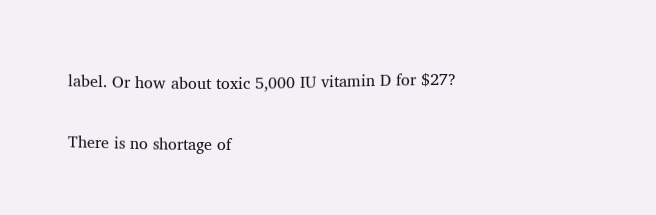label. Or how about toxic 5,000 IU vitamin D for $27?

There is no shortage of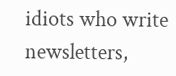idiots who write newsletters,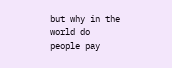but why in the world do people pay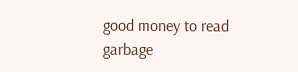good money to read garbage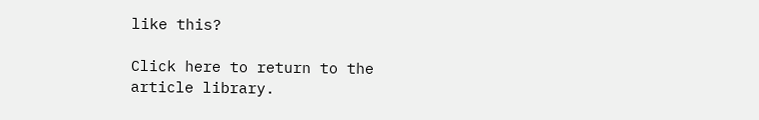like this?

Click here to return to the article library.